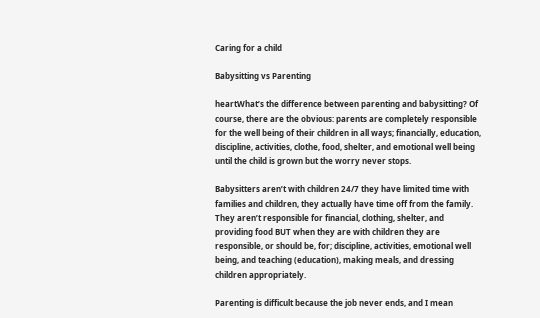Caring for a child

Babysitting vs Parenting

heartWhat’s the difference between parenting and babysitting? Of course, there are the obvious: parents are completely responsible for the well being of their children in all ways; financially, education, discipline, activities, clothe, food, shelter, and emotional well being until the child is grown but the worry never stops.

Babysitters aren’t with children 24/7 they have limited time with families and children, they actually have time off from the family. They aren’t responsible for financial, clothing, shelter, and providing food BUT when they are with children they are responsible, or should be, for; discipline, activities, emotional well being, and teaching (education), making meals, and dressing children appropriately.

Parenting is difficult because the job never ends, and I mean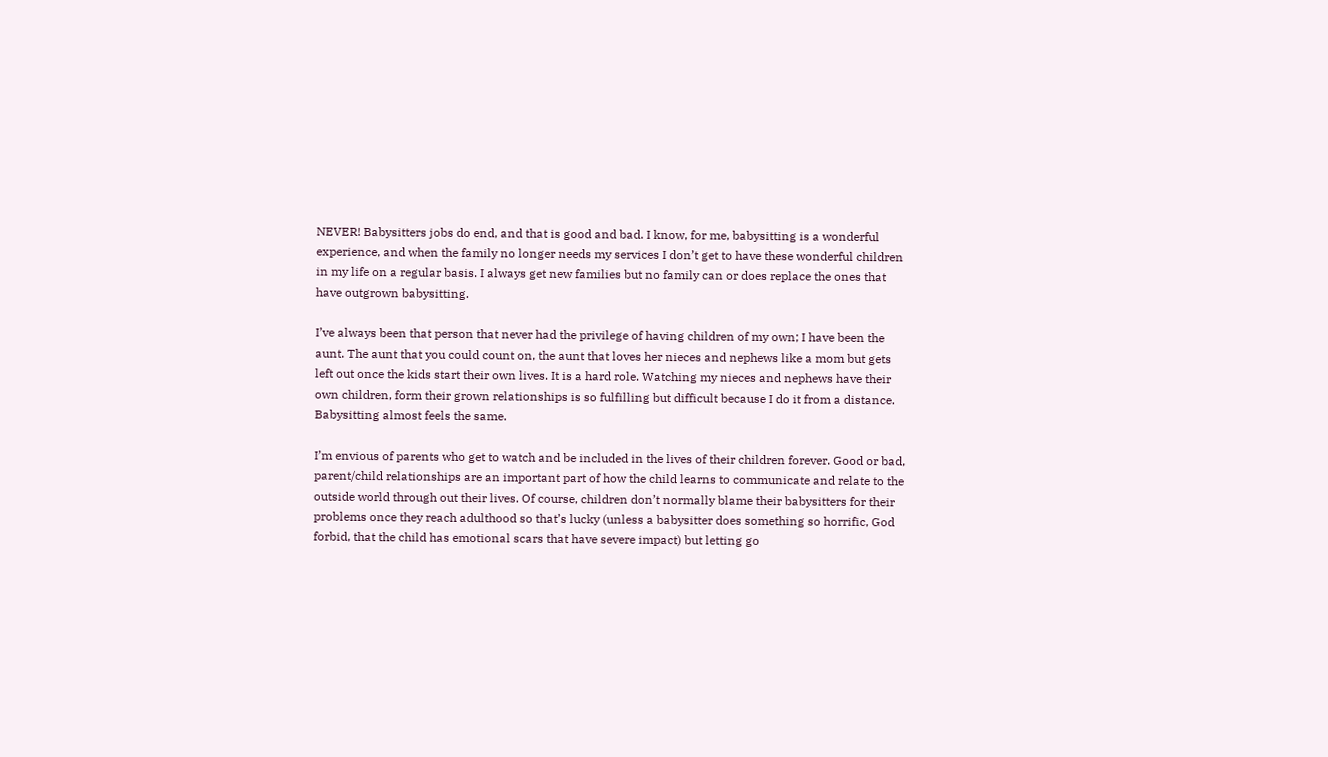NEVER! Babysitters jobs do end, and that is good and bad. I know, for me, babysitting is a wonderful experience, and when the family no longer needs my services I don’t get to have these wonderful children in my life on a regular basis. I always get new families but no family can or does replace the ones that have outgrown babysitting.

I’ve always been that person that never had the privilege of having children of my own; I have been the aunt. The aunt that you could count on, the aunt that loves her nieces and nephews like a mom but gets left out once the kids start their own lives. It is a hard role. Watching my nieces and nephews have their own children, form their grown relationships is so fulfilling but difficult because I do it from a distance. Babysitting almost feels the same.

I’m envious of parents who get to watch and be included in the lives of their children forever. Good or bad, parent/child relationships are an important part of how the child learns to communicate and relate to the outside world through out their lives. Of course, children don’t normally blame their babysitters for their problems once they reach adulthood so that’s lucky (unless a babysitter does something so horrific, God forbid, that the child has emotional scars that have severe impact) but letting go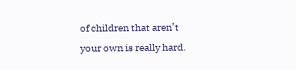of children that aren’t your own is really hard.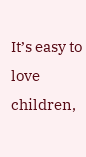It’s easy to love children,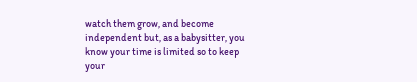watch them grow, and become independent but, as a babysitter, you know your time is limited so to keep your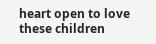heart open to love these children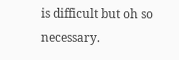is difficult but oh so necessary.